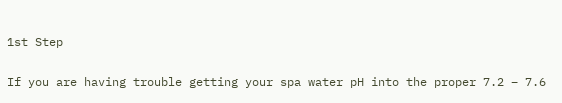1st Step

If you are having trouble getting your spa water pH into the proper 7.2 – 7.6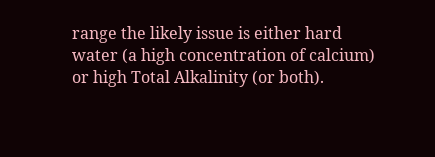range the likely issue is either hard water (a high concentration of calcium) or high Total Alkalinity (or both).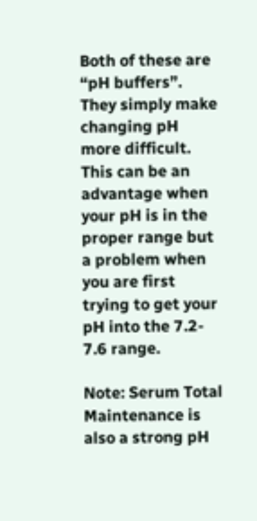Both of these are “pH buffers”. They simply make changing pH more difficult. This can be an advantage when your pH is in the proper range but a problem when you are first trying to get your pH into the 7.2- 7.6 range.

Note: Serum Total Maintenance is also a strong pH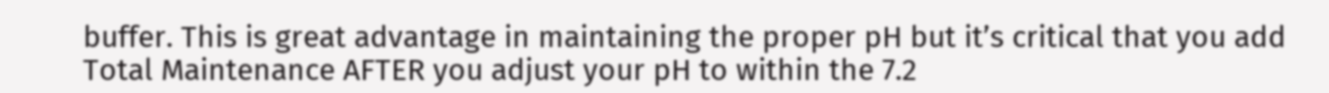buffer. This is great advantage in maintaining the proper pH but it’s critical that you add Total Maintenance AFTER you adjust your pH to within the 7.2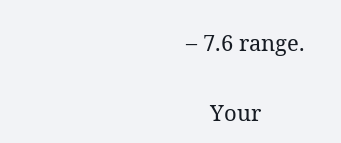– 7.6 range.

    Your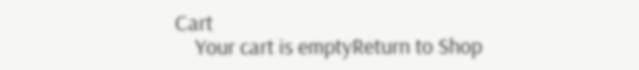Cart
    Your cart is emptyReturn to Shop